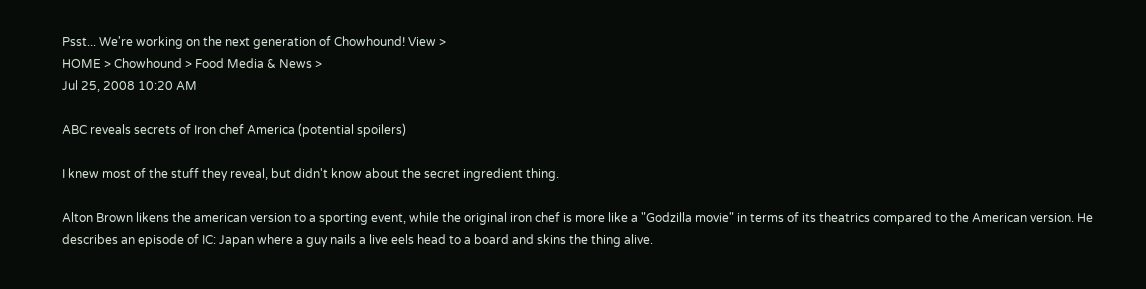Psst... We're working on the next generation of Chowhound! View >
HOME > Chowhound > Food Media & News >
Jul 25, 2008 10:20 AM

ABC reveals secrets of Iron chef America (potential spoilers)

I knew most of the stuff they reveal, but didn't know about the secret ingredient thing.

Alton Brown likens the american version to a sporting event, while the original iron chef is more like a "Godzilla movie" in terms of its theatrics compared to the American version. He describes an episode of IC: Japan where a guy nails a live eels head to a board and skins the thing alive.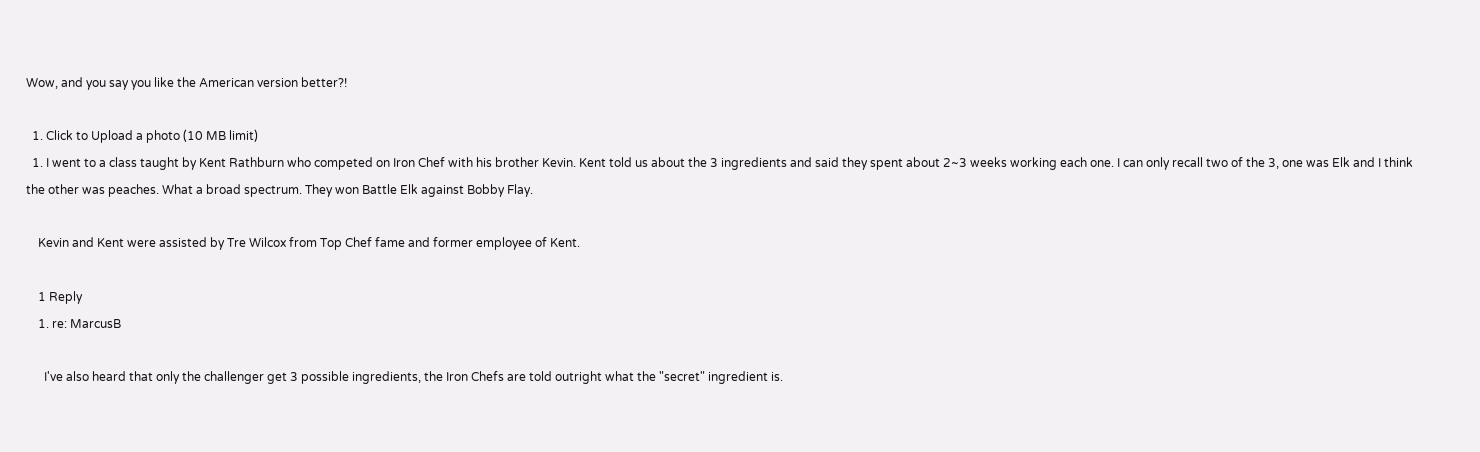Wow, and you say you like the American version better?!

  1. Click to Upload a photo (10 MB limit)
  1. I went to a class taught by Kent Rathburn who competed on Iron Chef with his brother Kevin. Kent told us about the 3 ingredients and said they spent about 2~3 weeks working each one. I can only recall two of the 3, one was Elk and I think the other was peaches. What a broad spectrum. They won Battle Elk against Bobby Flay.

    Kevin and Kent were assisted by Tre Wilcox from Top Chef fame and former employee of Kent.

    1 Reply
    1. re: MarcusB

      I've also heard that only the challenger get 3 possible ingredients, the Iron Chefs are told outright what the "secret" ingredient is.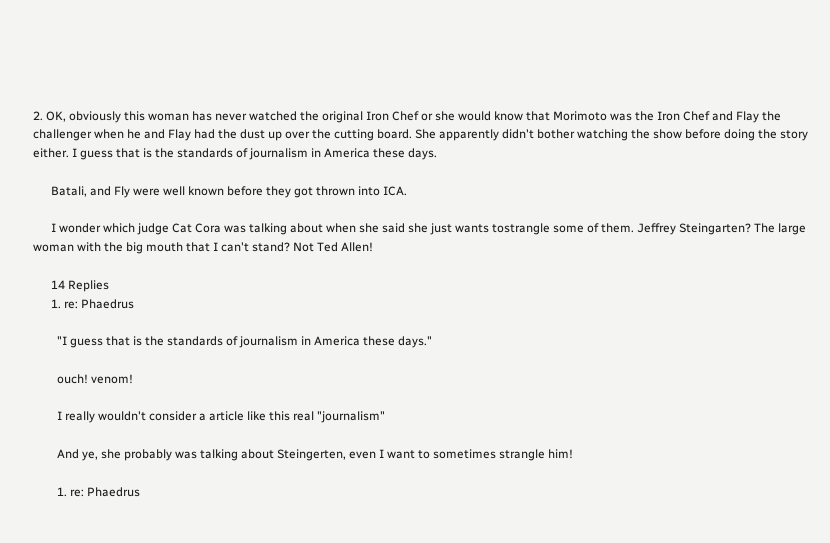2. OK, obviously this woman has never watched the original Iron Chef or she would know that Morimoto was the Iron Chef and Flay the challenger when he and Flay had the dust up over the cutting board. She apparently didn't bother watching the show before doing the story either. I guess that is the standards of journalism in America these days.

      Batali, and Fly were well known before they got thrown into ICA.

      I wonder which judge Cat Cora was talking about when she said she just wants tostrangle some of them. Jeffrey Steingarten? The large woman with the big mouth that I can't stand? Not Ted Allen!

      14 Replies
      1. re: Phaedrus

        "I guess that is the standards of journalism in America these days."

        ouch! venom!

        I really wouldn't consider a article like this real "journalism"

        And ye, she probably was talking about Steingerten, even I want to sometimes strangle him!

        1. re: Phaedrus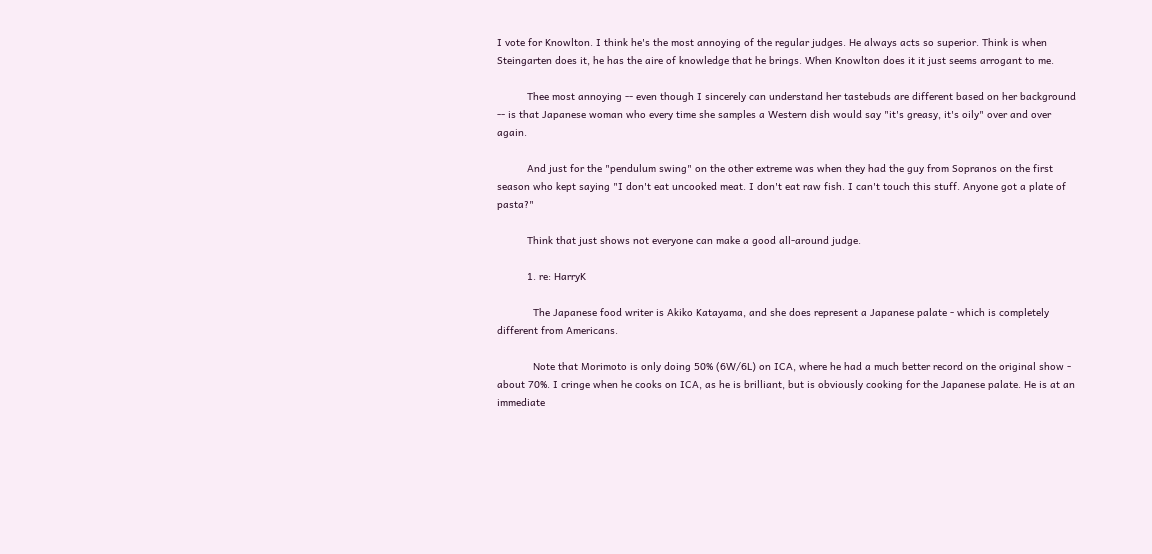I vote for Knowlton. I think he's the most annoying of the regular judges. He always acts so superior. Think is when Steingarten does it, he has the aire of knowledge that he brings. When Knowlton does it it just seems arrogant to me.

          Thee most annoying -- even though I sincerely can understand her tastebuds are different based on her background -- is that Japanese woman who every time she samples a Western dish would say "it's greasy, it's oily" over and over again.

          And just for the "pendulum swing" on the other extreme was when they had the guy from Sopranos on the first season who kept saying "I don't eat uncooked meat. I don't eat raw fish. I can't touch this stuff. Anyone got a plate of pasta?"

          Think that just shows not everyone can make a good all-around judge.

          1. re: HarryK

            The Japanese food writer is Akiko Katayama, and she does represent a Japanese palate - which is completely different from Americans.

            Note that Morimoto is only doing 50% (6W/6L) on ICA, where he had a much better record on the original show - about 70%. I cringe when he cooks on ICA, as he is brilliant, but is obviously cooking for the Japanese palate. He is at an immediate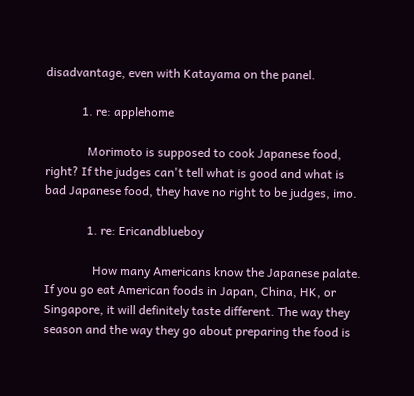disadvantage, even with Katayama on the panel.

            1. re: applehome

              Morimoto is supposed to cook Japanese food, right? If the judges can't tell what is good and what is bad Japanese food, they have no right to be judges, imo.

              1. re: Ericandblueboy

                How many Americans know the Japanese palate. If you go eat American foods in Japan, China, HK, or Singapore, it will definitely taste different. The way they season and the way they go about preparing the food is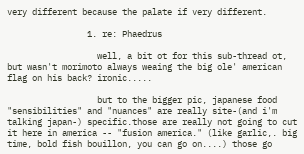very different because the palate if very different.

                1. re: Phaedrus

                  well, a bit ot for this sub-thread ot, but wasn't morimoto always weaing the big ole' american flag on his back? ironic.....

                  but to the bigger pic, japanese food "sensibilities" and "nuances" are really site-(and i'm talking japan-) specific.those are really not going to cut it here in america -- "fusion america." (like garlic,. big time, bold fish bouillon, you can go on....) those go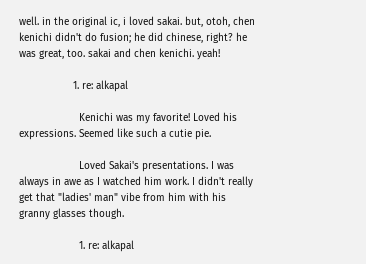well. in the original ic, i loved sakai. but, otoh, chen kenichi didn't do fusion; he did chinese, right? he was great, too. sakai and chen kenichi. yeah!

                  1. re: alkapal

                    Kenichi was my favorite! Loved his expressions. Seemed like such a cutie pie.

                    Loved Sakai's presentations. I was always in awe as I watched him work. I didn't really get that "ladies' man" vibe from him with his granny glasses though.

                    1. re: alkapal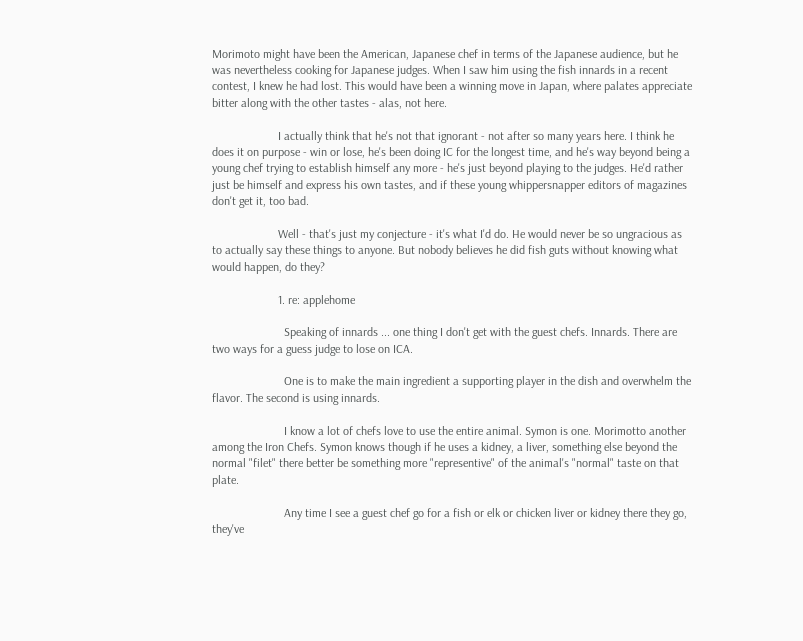Morimoto might have been the American, Japanese chef in terms of the Japanese audience, but he was nevertheless cooking for Japanese judges. When I saw him using the fish innards in a recent contest, I knew he had lost. This would have been a winning move in Japan, where palates appreciate bitter along with the other tastes - alas, not here.

                      I actually think that he's not that ignorant - not after so many years here. I think he does it on purpose - win or lose, he's been doing IC for the longest time, and he's way beyond being a young chef trying to establish himself any more - he's just beyond playing to the judges. He'd rather just be himself and express his own tastes, and if these young whippersnapper editors of magazines don't get it, too bad.

                      Well - that's just my conjecture - it's what I'd do. He would never be so ungracious as to actually say these things to anyone. But nobody believes he did fish guts without knowing what would happen, do they?

                      1. re: applehome

                        Speaking of innards ... one thing I don't get with the guest chefs. Innards. There are two ways for a guess judge to lose on ICA.

                        One is to make the main ingredient a supporting player in the dish and overwhelm the flavor. The second is using innards.

                        I know a lot of chefs love to use the entire animal. Symon is one. Morimotto another among the Iron Chefs. Symon knows though if he uses a kidney, a liver, something else beyond the normal "filet" there better be something more "representive" of the animal's "normal" taste on that plate.

                        Any time I see a guest chef go for a fish or elk or chicken liver or kidney there they go, they've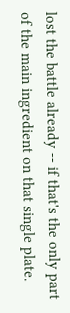lost the battle already -- if that's the only part of the main ingredient on that single plate.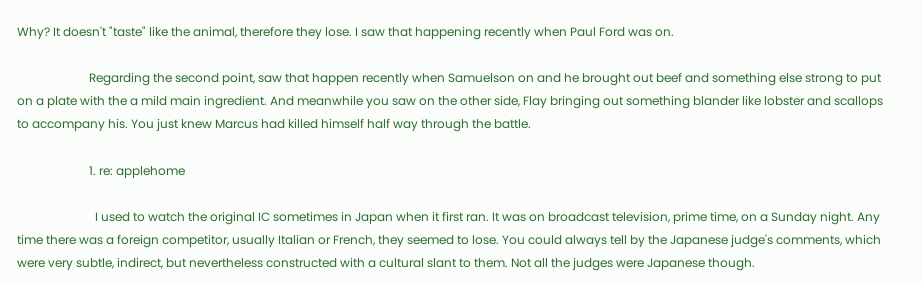Why? It doesn't "taste" like the animal, therefore they lose. I saw that happening recently when Paul Ford was on.

                        Regarding the second point, saw that happen recently when Samuelson on and he brought out beef and something else strong to put on a plate with the a mild main ingredient. And meanwhile you saw on the other side, Flay bringing out something blander like lobster and scallops to accompany his. You just knew Marcus had killed himself half way through the battle.

                        1. re: applehome

                          I used to watch the original IC sometimes in Japan when it first ran. It was on broadcast television, prime time, on a Sunday night. Any time there was a foreign competitor, usually Italian or French, they seemed to lose. You could always tell by the Japanese judge's comments, which were very subtle, indirect, but nevertheless constructed with a cultural slant to them. Not all the judges were Japanese though.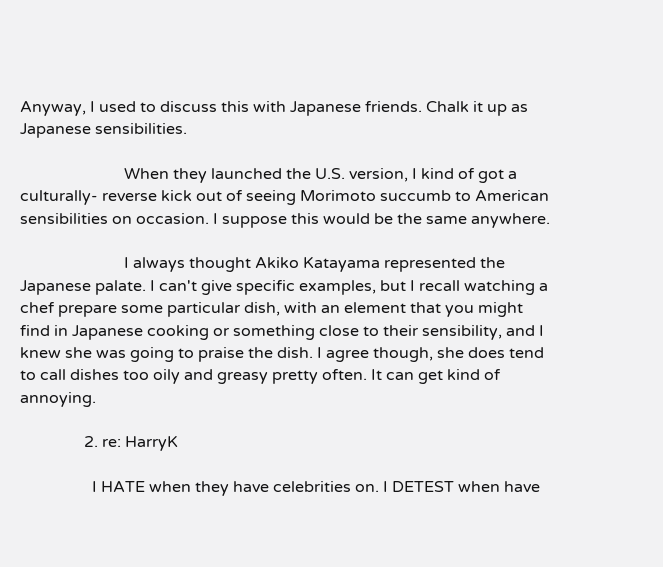Anyway, I used to discuss this with Japanese friends. Chalk it up as Japanese sensibilities.

                          When they launched the U.S. version, I kind of got a culturally- reverse kick out of seeing Morimoto succumb to American sensibilities on occasion. I suppose this would be the same anywhere.

                          I always thought Akiko Katayama represented the Japanese palate. I can't give specific examples, but I recall watching a chef prepare some particular dish, with an element that you might find in Japanese cooking or something close to their sensibility, and I knew she was going to praise the dish. I agree though, she does tend to call dishes too oily and greasy pretty often. It can get kind of annoying.

                2. re: HarryK

                  I HATE when they have celebrities on. I DETEST when have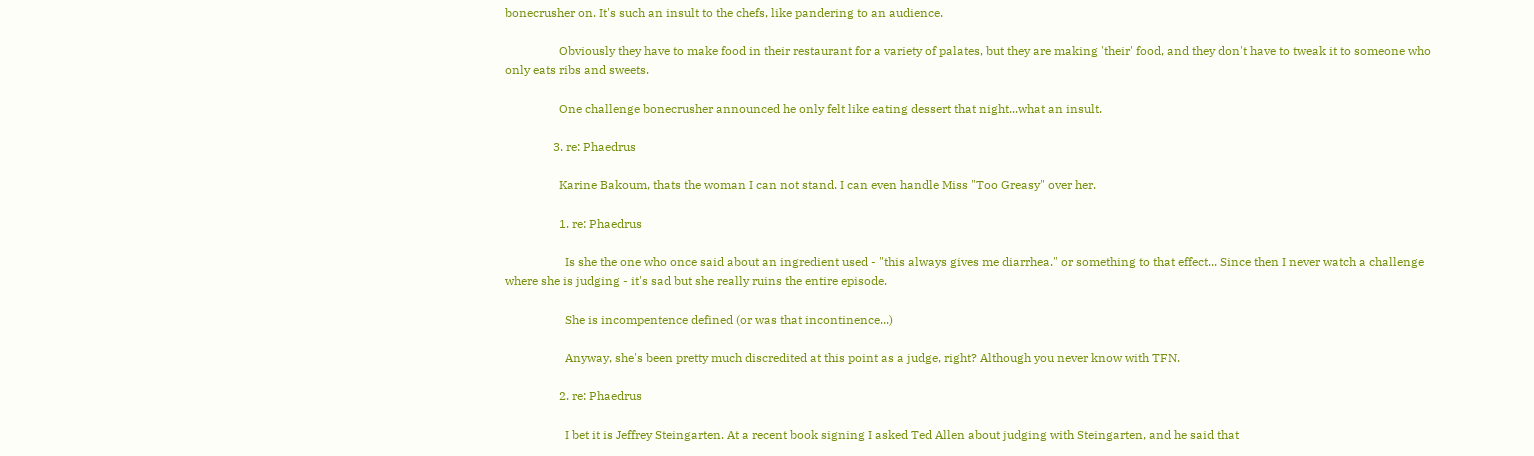bonecrusher on. It's such an insult to the chefs, like pandering to an audience.

                  Obviously they have to make food in their restaurant for a variety of palates, but they are making 'their' food, and they don't have to tweak it to someone who only eats ribs and sweets.

                  One challenge bonecrusher announced he only felt like eating dessert that night...what an insult.

                3. re: Phaedrus

                  Karine Bakoum, thats the woman I can not stand. I can even handle Miss "Too Greasy" over her.

                  1. re: Phaedrus

                    Is she the one who once said about an ingredient used - "this always gives me diarrhea." or something to that effect... Since then I never watch a challenge where she is judging - it's sad but she really ruins the entire episode.

                    She is incompentence defined (or was that incontinence...)

                    Anyway, she's been pretty much discredited at this point as a judge, right? Although you never know with TFN.

                  2. re: Phaedrus

                    I bet it is Jeffrey Steingarten. At a recent book signing I asked Ted Allen about judging with Steingarten, and he said that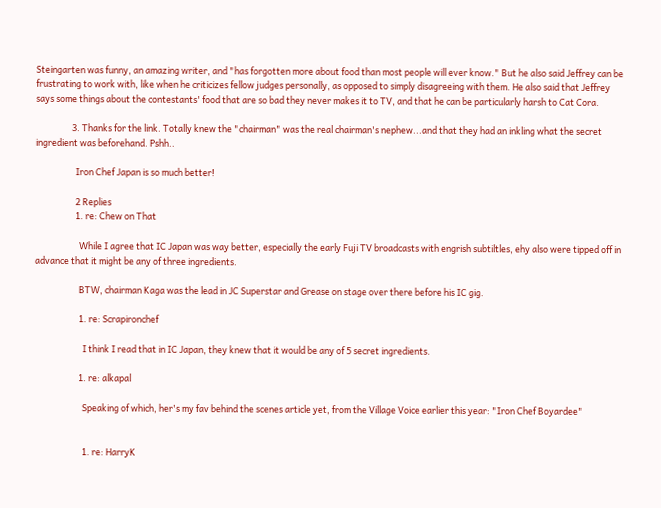Steingarten was funny, an amazing writer, and "has forgotten more about food than most people will ever know." But he also said Jeffrey can be frustrating to work with, like when he criticizes fellow judges personally, as opposed to simply disagreeing with them. He also said that Jeffrey says some things about the contestants' food that are so bad they never makes it to TV, and that he can be particularly harsh to Cat Cora.

                  3. Thanks for the link. Totally knew the "chairman" was the real chairman's nephew...and that they had an inkling what the secret ingredient was beforehand. Pshh..

                    Iron Chef Japan is so much better!

                    2 Replies
                    1. re: Chew on That

                      While I agree that IC Japan was way better, especially the early Fuji TV broadcasts with engrish subtiltles, ehy also were tipped off in advance that it might be any of three ingredients.

                      BTW, chairman Kaga was the lead in JC Superstar and Grease on stage over there before his IC gig.

                      1. re: Scrapironchef

                        I think I read that in IC Japan, they knew that it would be any of 5 secret ingredients.

                      1. re: alkapal

                        Speaking of which, her's my fav behind the scenes article yet, from the Village Voice earlier this year: "Iron Chef Boyardee"


                        1. re: HarryK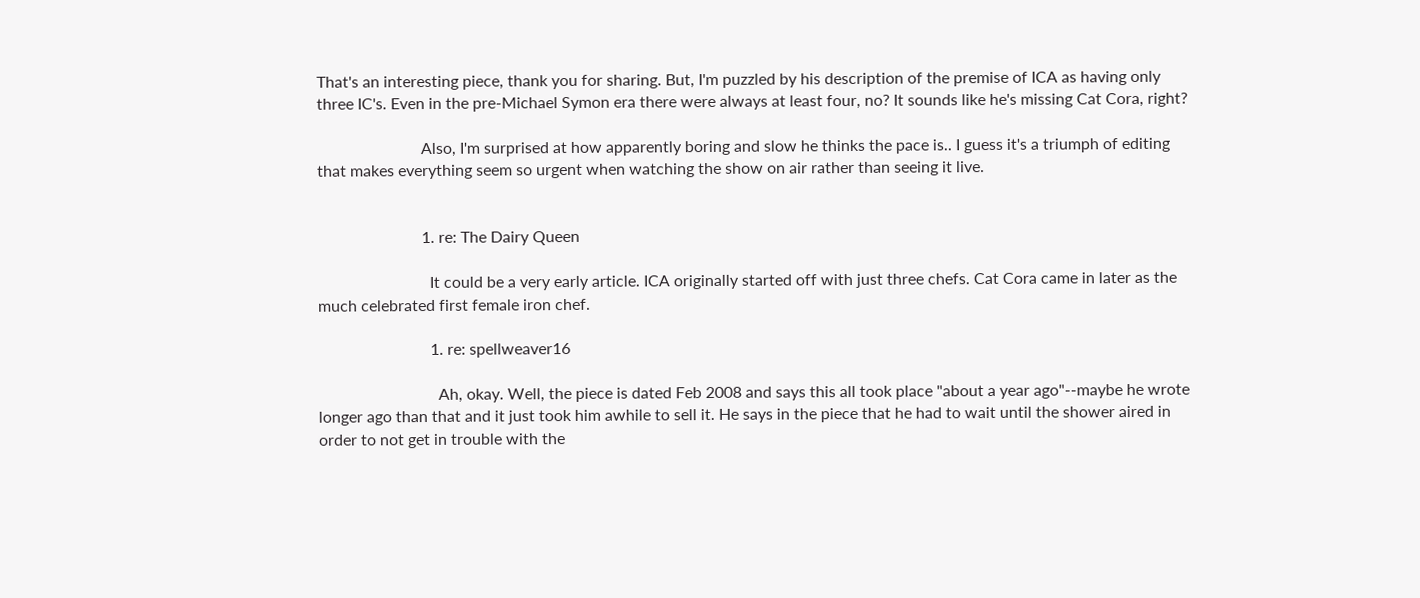That's an interesting piece, thank you for sharing. But, I'm puzzled by his description of the premise of ICA as having only three IC's. Even in the pre-Michael Symon era there were always at least four, no? It sounds like he's missing Cat Cora, right?

                          Also, I'm surprised at how apparently boring and slow he thinks the pace is.. I guess it's a triumph of editing that makes everything seem so urgent when watching the show on air rather than seeing it live.


                          1. re: The Dairy Queen

                            It could be a very early article. ICA originally started off with just three chefs. Cat Cora came in later as the much celebrated first female iron chef.

                            1. re: spellweaver16

                              Ah, okay. Well, the piece is dated Feb 2008 and says this all took place "about a year ago"--maybe he wrote longer ago than that and it just took him awhile to sell it. He says in the piece that he had to wait until the shower aired in order to not get in trouble with the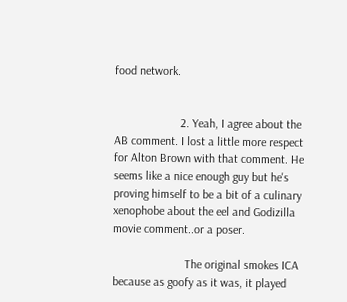food network.


                      2. Yeah, I agree about the AB comment. I lost a little more respect for Alton Brown with that comment. He seems like a nice enough guy but he's proving himself to be a bit of a culinary xenophobe about the eel and Godizilla movie comment..or a poser.

                        The original smokes ICA because as goofy as it was, it played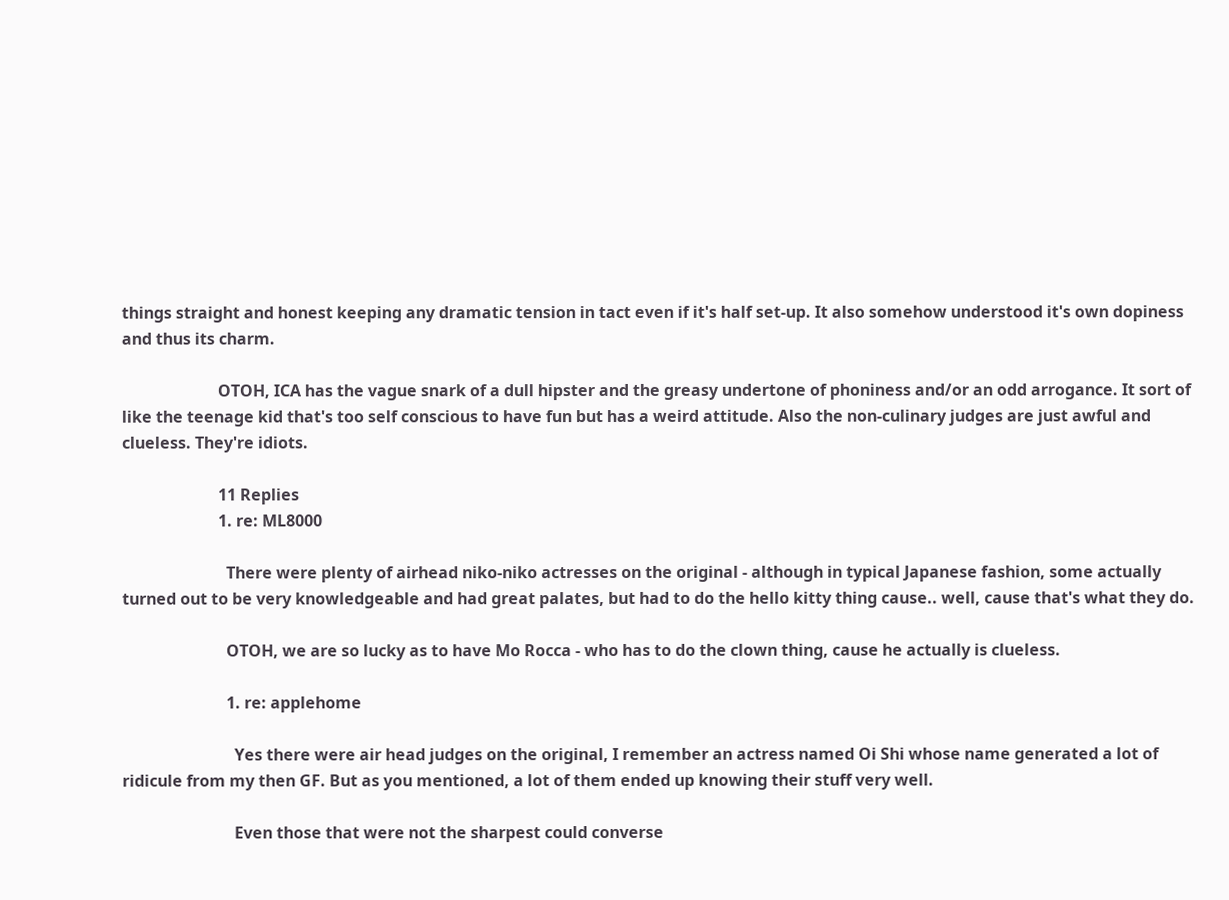things straight and honest keeping any dramatic tension in tact even if it's half set-up. It also somehow understood it's own dopiness and thus its charm.

                        OTOH, ICA has the vague snark of a dull hipster and the greasy undertone of phoniness and/or an odd arrogance. It sort of like the teenage kid that's too self conscious to have fun but has a weird attitude. Also the non-culinary judges are just awful and clueless. They're idiots.

                        11 Replies
                        1. re: ML8000

                          There were plenty of airhead niko-niko actresses on the original - although in typical Japanese fashion, some actually turned out to be very knowledgeable and had great palates, but had to do the hello kitty thing cause.. well, cause that's what they do.

                          OTOH, we are so lucky as to have Mo Rocca - who has to do the clown thing, cause he actually is clueless.

                          1. re: applehome

                            Yes there were air head judges on the original, I remember an actress named Oi Shi whose name generated a lot of ridicule from my then GF. But as you mentioned, a lot of them ended up knowing their stuff very well.

                            Even those that were not the sharpest could converse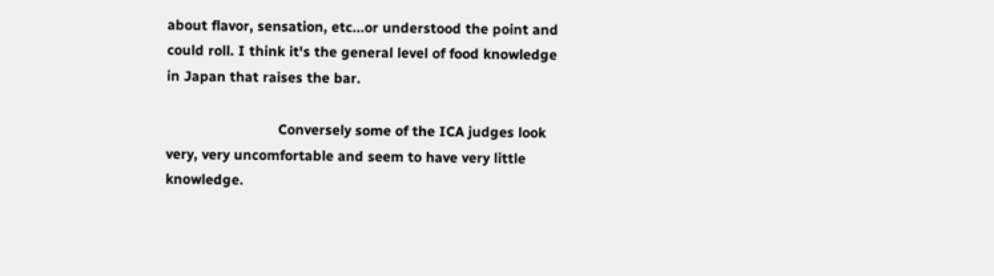about flavor, sensation, etc...or understood the point and could roll. I think it's the general level of food knowledge in Japan that raises the bar.

                            Conversely some of the ICA judges look very, very uncomfortable and seem to have very little knowledge.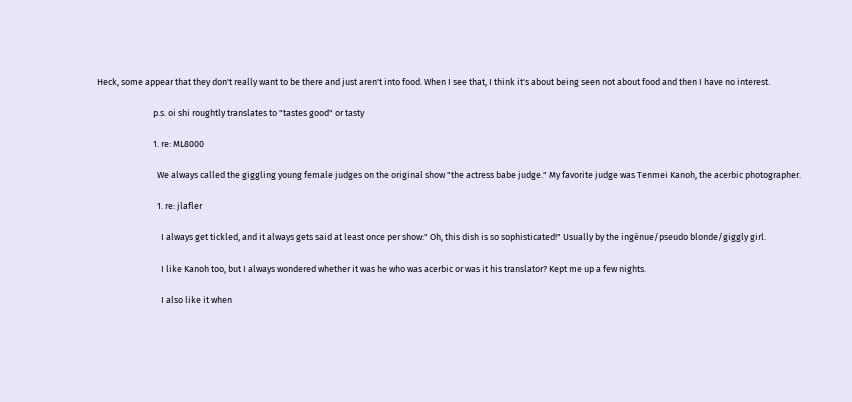Heck, some appear that they don't really want to be there and just aren't into food. When I see that, I think it's about being seen not about food and then I have no interest.

                            p.s. oi shi roughtly translates to "tastes good" or tasty

                            1. re: ML8000

                              We always called the giggling young female judges on the original show "the actress babe judge." My favorite judge was Tenmei Kanoh, the acerbic photographer.

                              1. re: jlafler

                                I always get tickled, and it always gets said at least once per show:" Oh, this dish is so sophisticated!" Usually by the ingénue/pseudo blonde/giggly girl.

                                I like Kanoh too, but I always wondered whether it was he who was acerbic or was it his translator? Kept me up a few nights.

                                I also like it when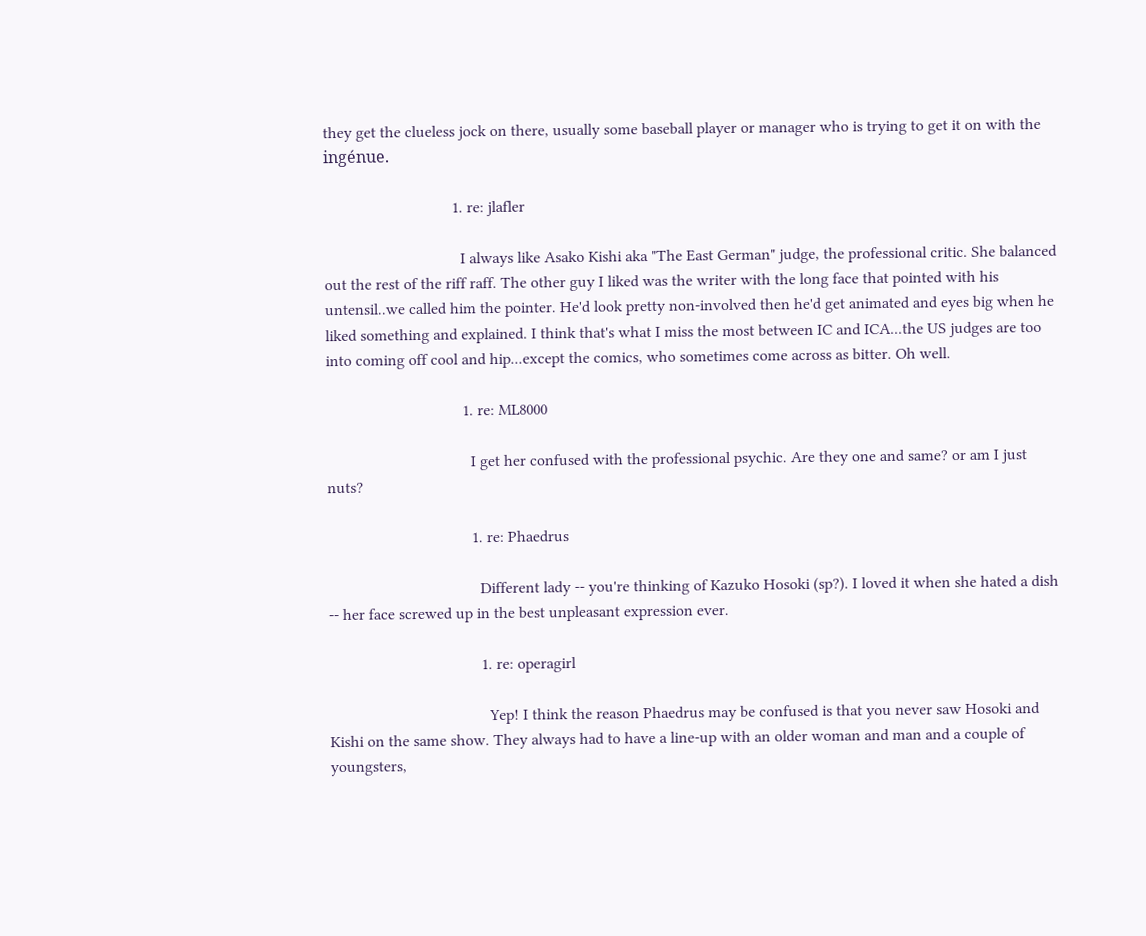they get the clueless jock on there, usually some baseball player or manager who is trying to get it on with the ingénue.

                                1. re: jlafler

                                  I always like Asako Kishi aka "The East German" judge, the professional critic. She balanced out the rest of the riff raff. The other guy I liked was the writer with the long face that pointed with his untensil..we called him the pointer. He'd look pretty non-involved then he'd get animated and eyes big when he liked something and explained. I think that's what I miss the most between IC and ICA...the US judges are too into coming off cool and hip...except the comics, who sometimes come across as bitter. Oh well.

                                  1. re: ML8000

                                    I get her confused with the professional psychic. Are they one and same? or am I just nuts?

                                    1. re: Phaedrus

                                      Different lady -- you're thinking of Kazuko Hosoki (sp?). I loved it when she hated a dish -- her face screwed up in the best unpleasant expression ever.

                                      1. re: operagirl

                                        Yep! I think the reason Phaedrus may be confused is that you never saw Hosoki and Kishi on the same show. They always had to have a line-up with an older woman and man and a couple of youngsters,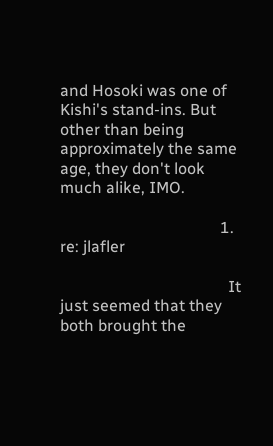and Hosoki was one of Kishi's stand-ins. But other than being approximately the same age, they don't look much alike, IMO.

                                        1. re: jlafler

                                          It just seemed that they both brought the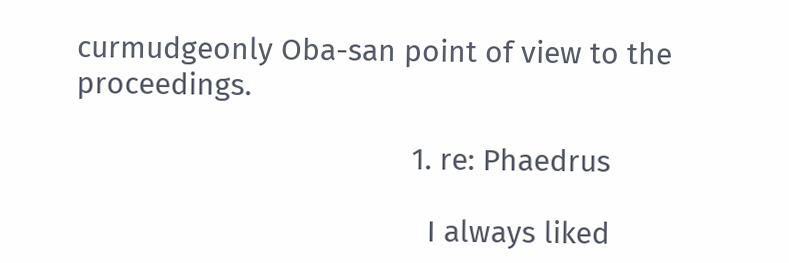curmudgeonly Oba-san point of view to the proceedings.

                                          1. re: Phaedrus

                                            I always liked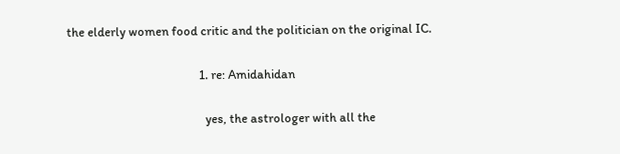the elderly women food critic and the politician on the original IC.

                                            1. re: Amidahidan

                                              yes, the astrologer with all the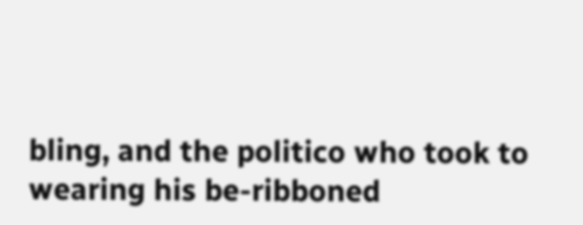bling, and the politico who took to wearing his be-ribboned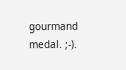gourmand medal. ;-).